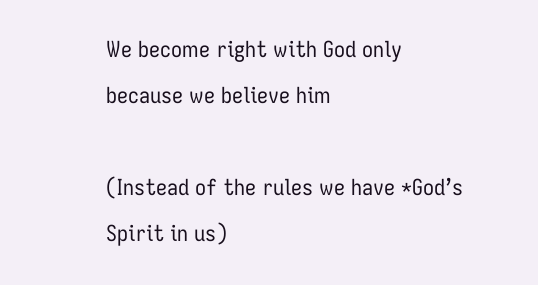We become right with God only because we believe him

(Instead of the rules we have *God’s Spirit in us)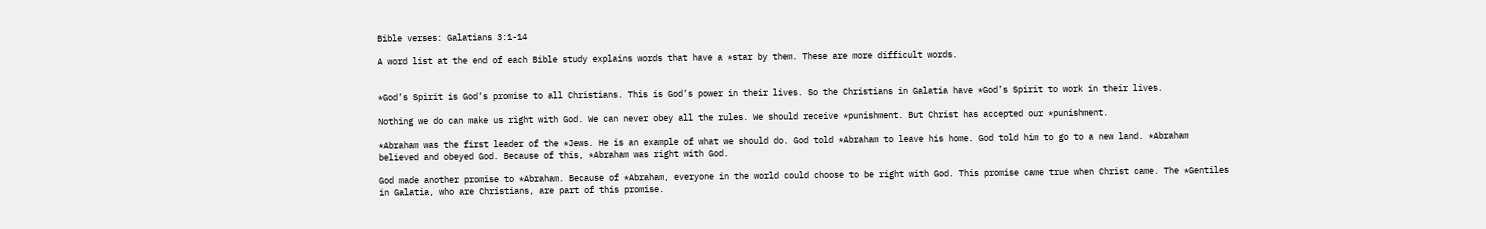Bible verses: Galatians 3:1-14

A word list at the end of each Bible study explains words that have a *star by them. These are more difficult words.


*God’s Spirit is God’s promise to all Christians. This is God’s power in their lives. So the Christians in Galatia have *God’s Spirit to work in their lives.

Nothing we do can make us right with God. We can never obey all the rules. We should receive *punishment. But Christ has accepted our *punishment.

*Abraham was the first leader of the *Jews. He is an example of what we should do. God told *Abraham to leave his home. God told him to go to a new land. *Abraham believed and obeyed God. Because of this, *Abraham was right with God.

God made another promise to *Abraham. Because of *Abraham, everyone in the world could choose to be right with God. This promise came true when Christ came. The *Gentiles in Galatia, who are Christians, are part of this promise.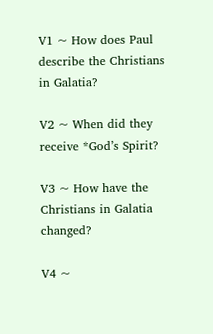V1 ~ How does Paul describe the Christians in Galatia?

V2 ~ When did they receive *God’s Spirit?

V3 ~ How have the Christians in Galatia changed?

V4 ~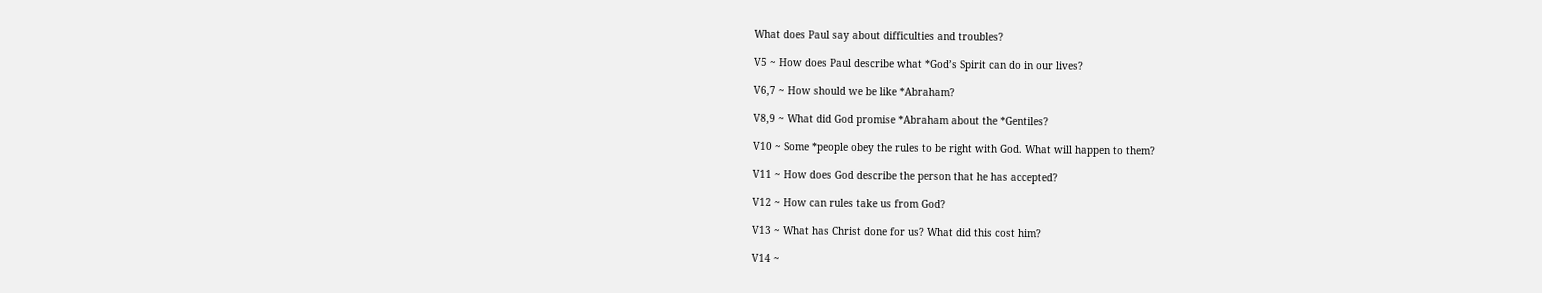What does Paul say about difficulties and troubles?

V5 ~ How does Paul describe what *God’s Spirit can do in our lives?

V6,7 ~ How should we be like *Abraham?

V8,9 ~ What did God promise *Abraham about the *Gentiles?

V10 ~ Some *people obey the rules to be right with God. What will happen to them?

V11 ~ How does God describe the person that he has accepted?

V12 ~ How can rules take us from God?

V13 ~ What has Christ done for us? What did this cost him?

V14 ~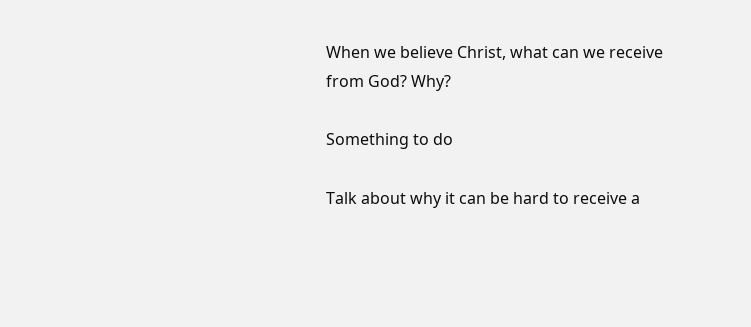When we believe Christ, what can we receive from God? Why?

Something to do

Talk about why it can be hard to receive a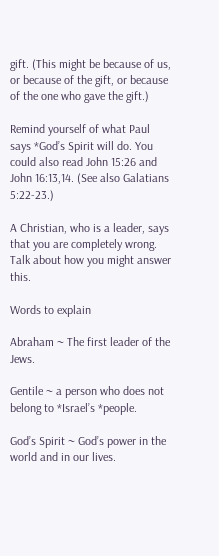gift. (This might be because of us, or because of the gift, or because of the one who gave the gift.)

Remind yourself of what Paul says *God’s Spirit will do. You could also read John 15:26 and John 16:13,14. (See also Galatians 5:22-23.)

A Christian, who is a leader, says that you are completely wrong. Talk about how you might answer this.

Words to explain

Abraham ~ The first leader of the Jews.

Gentile ~ a person who does not belong to *Israel’s *people.

God’s Spirit ~ God’s power in the world and in our lives.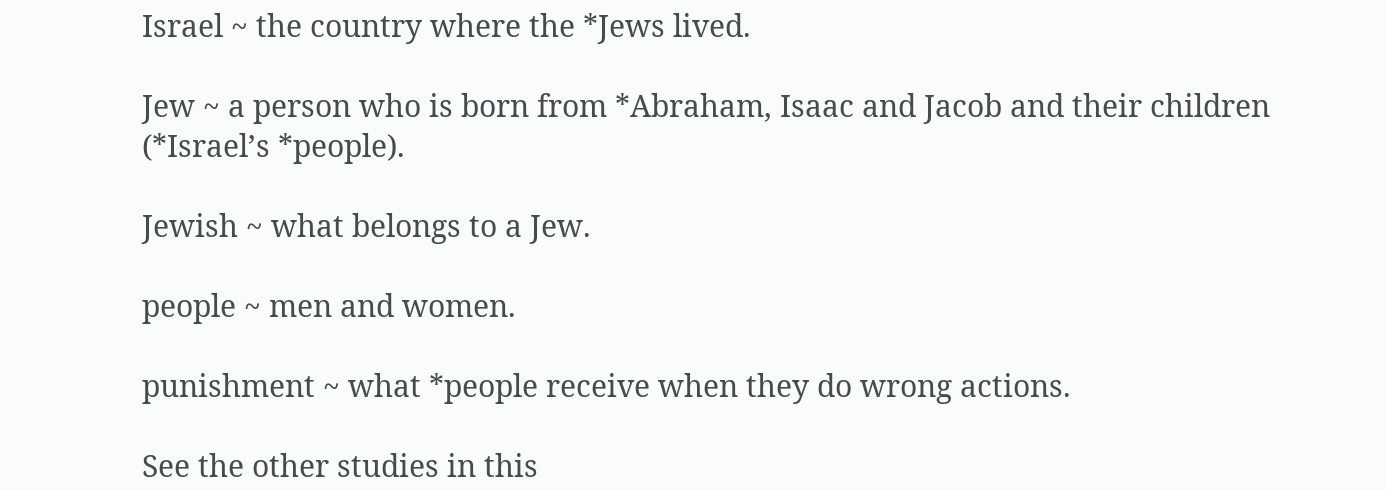Israel ~ the country where the *Jews lived.

Jew ~ a person who is born from *Abraham, Isaac and Jacob and their children (*Israel’s *people).

Jewish ~ what belongs to a Jew.

people ~ men and women.

punishment ~ what *people receive when they do wrong actions.

See the other studies in this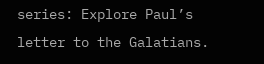series: Explore Paul’s letter to the Galatians.